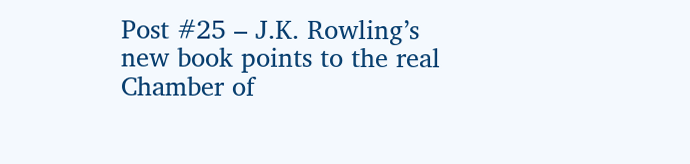Post #25 – J.K. Rowling’s new book points to the real Chamber of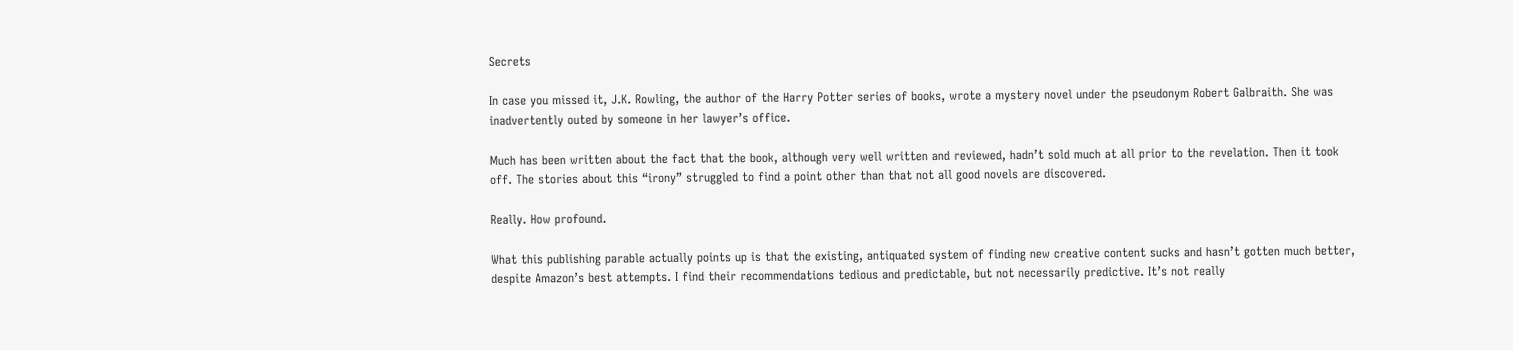Secrets

In case you missed it, J.K. Rowling, the author of the Harry Potter series of books, wrote a mystery novel under the pseudonym Robert Galbraith. She was inadvertently outed by someone in her lawyer’s office.

Much has been written about the fact that the book, although very well written and reviewed, hadn’t sold much at all prior to the revelation. Then it took off. The stories about this “irony” struggled to find a point other than that not all good novels are discovered.

Really. How profound.

What this publishing parable actually points up is that the existing, antiquated system of finding new creative content sucks and hasn’t gotten much better, despite Amazon’s best attempts. I find their recommendations tedious and predictable, but not necessarily predictive. It’s not really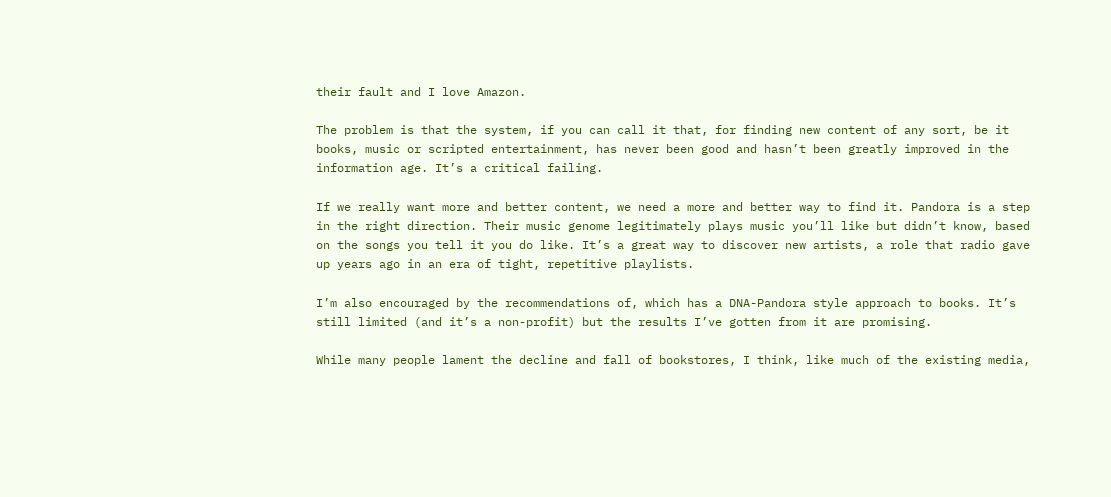their fault and I love Amazon.

The problem is that the system, if you can call it that, for finding new content of any sort, be it books, music or scripted entertainment, has never been good and hasn’t been greatly improved in the information age. It’s a critical failing.

If we really want more and better content, we need a more and better way to find it. Pandora is a step in the right direction. Their music genome legitimately plays music you’ll like but didn’t know, based on the songs you tell it you do like. It’s a great way to discover new artists, a role that radio gave up years ago in an era of tight, repetitive playlists.

I’m also encouraged by the recommendations of, which has a DNA-Pandora style approach to books. It’s still limited (and it’s a non-profit) but the results I’ve gotten from it are promising.

While many people lament the decline and fall of bookstores, I think, like much of the existing media,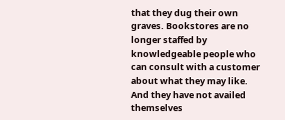that they dug their own graves. Bookstores are no longer staffed by knowledgeable people who can consult with a customer about what they may like. And they have not availed themselves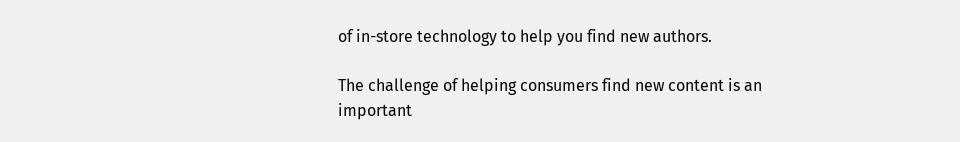of in-store technology to help you find new authors.

The challenge of helping consumers find new content is an important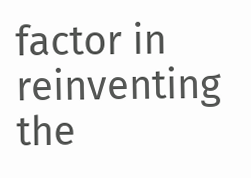factor in reinventing the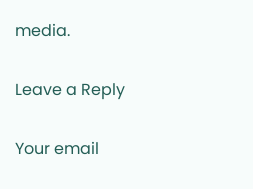media.

Leave a Reply

Your email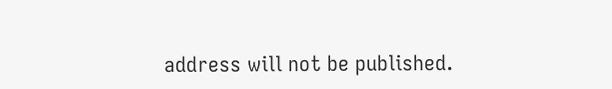address will not be published.